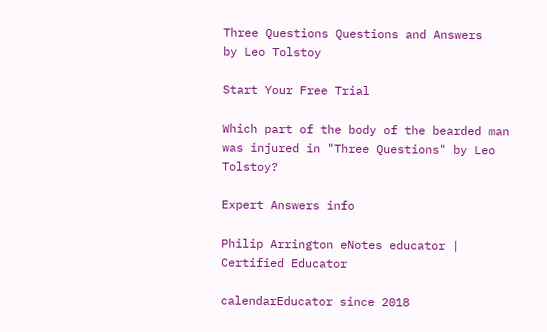Three Questions Questions and Answers
by Leo Tolstoy

Start Your Free Trial

Which part of the body of the bearded man was injured in "Three Questions" by Leo Tolstoy?

Expert Answers info

Philip Arrington eNotes educator | Certified Educator

calendarEducator since 2018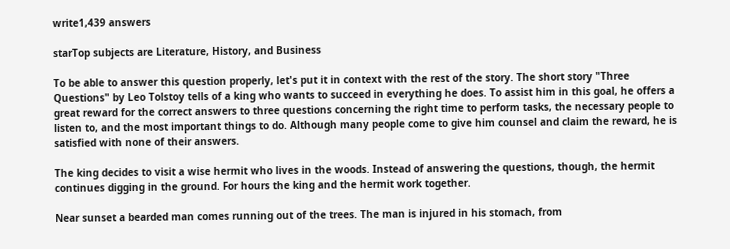write1,439 answers

starTop subjects are Literature, History, and Business

To be able to answer this question properly, let's put it in context with the rest of the story. The short story "Three Questions" by Leo Tolstoy tells of a king who wants to succeed in everything he does. To assist him in this goal, he offers a great reward for the correct answers to three questions concerning the right time to perform tasks, the necessary people to listen to, and the most important things to do. Although many people come to give him counsel and claim the reward, he is satisfied with none of their answers.

The king decides to visit a wise hermit who lives in the woods. Instead of answering the questions, though, the hermit continues digging in the ground. For hours the king and the hermit work together.

Near sunset a bearded man comes running out of the trees. The man is injured in his stomach, from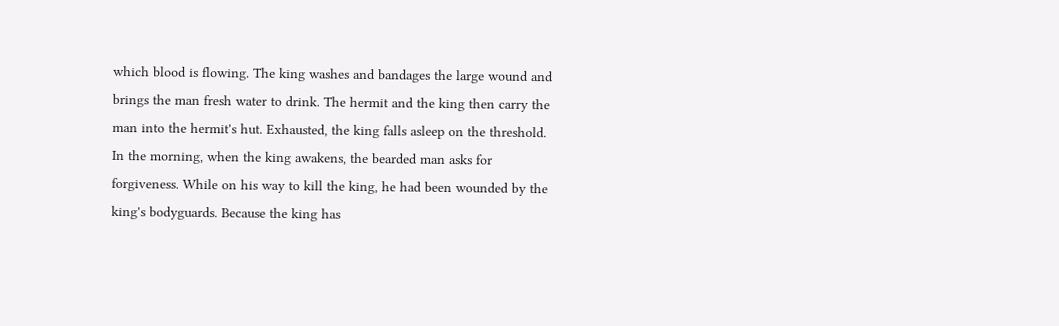which blood is flowing. The king washes and bandages the large wound and brings the man fresh water to drink. The hermit and the king then carry the man into the hermit's hut. Exhausted, the king falls asleep on the threshold. In the morning, when the king awakens, the bearded man asks for forgiveness. While on his way to kill the king, he had been wounded by the king's bodyguards. Because the king has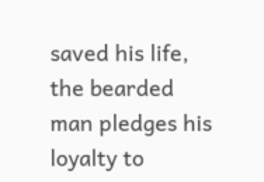saved his life, the bearded man pledges his loyalty to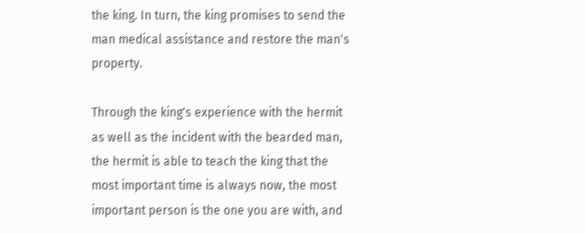the king. In turn, the king promises to send the man medical assistance and restore the man's property.

Through the king's experience with the hermit as well as the incident with the bearded man, the hermit is able to teach the king that the most important time is always now, the most important person is the one you are with, and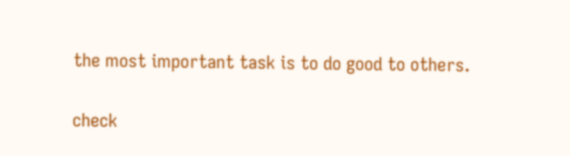the most important task is to do good to others.

check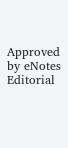Approved by eNotes Editorial